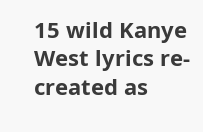15 wild Kanye West lyrics re-created as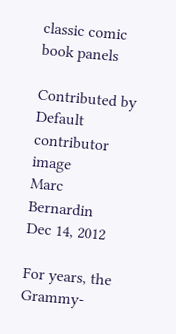classic comic book panels

Contributed by
Default contributor image
Marc Bernardin
Dec 14, 2012

For years, the Grammy-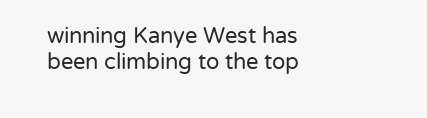winning Kanye West has been climbing to the top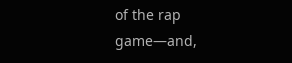of the rap game—and,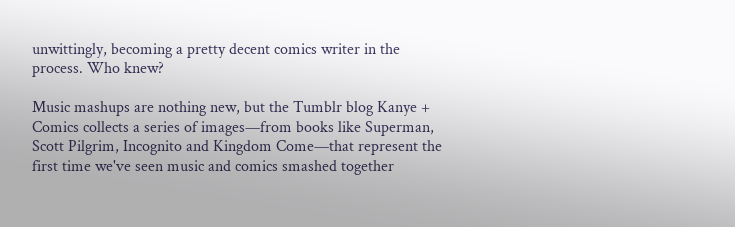unwittingly, becoming a pretty decent comics writer in the process. Who knew?

Music mashups are nothing new, but the Tumblr blog Kanye + Comics collects a series of images—from books like Superman, Scott Pilgrim, Incognito and Kingdom Come—that represent the first time we've seen music and comics smashed together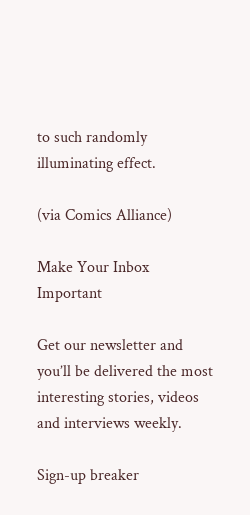to such randomly illuminating effect.

(via Comics Alliance)

Make Your Inbox Important

Get our newsletter and you’ll be delivered the most interesting stories, videos and interviews weekly.

Sign-up breaker